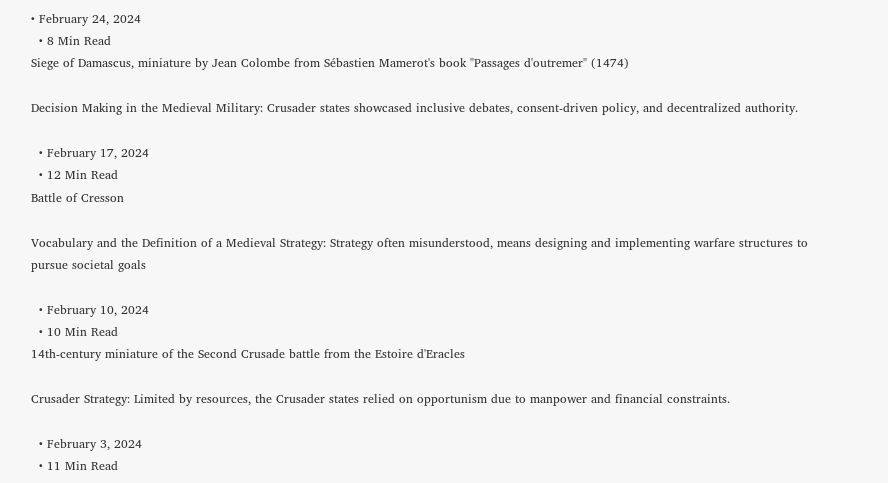• February 24, 2024
  • 8 Min Read
Siege of Damascus, miniature by Jean Colombe from Sébastien Mamerot's book "Passages d'outremer" (1474)

Decision Making in the Medieval Military: Crusader states showcased inclusive debates, consent-driven policy, and decentralized authority.

  • February 17, 2024
  • 12 Min Read
Battle of Cresson

Vocabulary and the Definition of a Medieval Strategy: Strategy often misunderstood, means designing and implementing warfare structures to pursue societal goals

  • February 10, 2024
  • 10 Min Read
14th-century miniature of the Second Crusade battle from the Estoire d'Eracles

Crusader Strategy: Limited by resources, the Crusader states relied on opportunism due to manpower and financial constraints.

  • February 3, 2024
  • 11 Min Read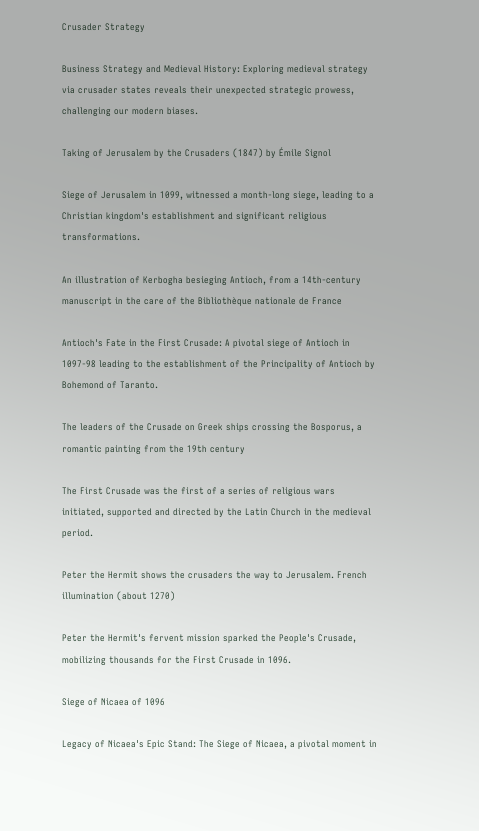Crusader Strategy

Business Strategy and Medieval History: Exploring medieval strategy via crusader states reveals their unexpected strategic prowess, challenging our modern biases.

Taking of Jerusalem by the Crusaders (1847) by Émile Signol

Siege of Jerusalem in 1099, witnessed a month-long siege, leading to a Christian kingdom's establishment and significant religious transformations.

An illustration of Kerbogha besieging Antioch, from a 14th-century manuscript in the care of the Bibliothèque nationale de France

Antioch's Fate in the First Crusade: A pivotal siege of Antioch in 1097-98 leading to the establishment of the Principality of Antioch by Bohemond of Taranto.

The leaders of the Crusade on Greek ships crossing the Bosporus, a romantic painting from the 19th century

The First Crusade was the first of a series of religious wars initiated, supported and directed by the Latin Church in the medieval period.

Peter the Hermit shows the crusaders the way to Jerusalem. French illumination (about 1270)

Peter the Hermit's fervent mission sparked the People's Crusade, mobilizing thousands for the First Crusade in 1096.

Siege of Nicaea of 1096

Legacy of Nicaea's Epic Stand: The Siege of Nicaea, a pivotal moment in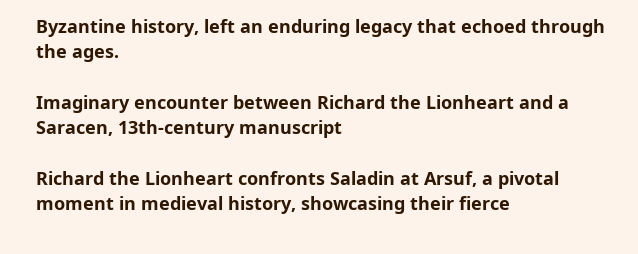Byzantine history, left an enduring legacy that echoed through the ages.

Imaginary encounter between Richard the Lionheart and a Saracen, 13th-century manuscript

Richard the Lionheart confronts Saladin at Arsuf, a pivotal moment in medieval history, showcasing their fierce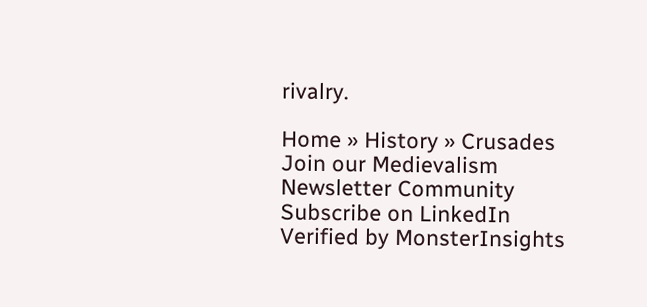rivalry.

Home » History » Crusades
Join our Medievalism Newsletter Community
Subscribe on LinkedIn
Verified by MonsterInsights